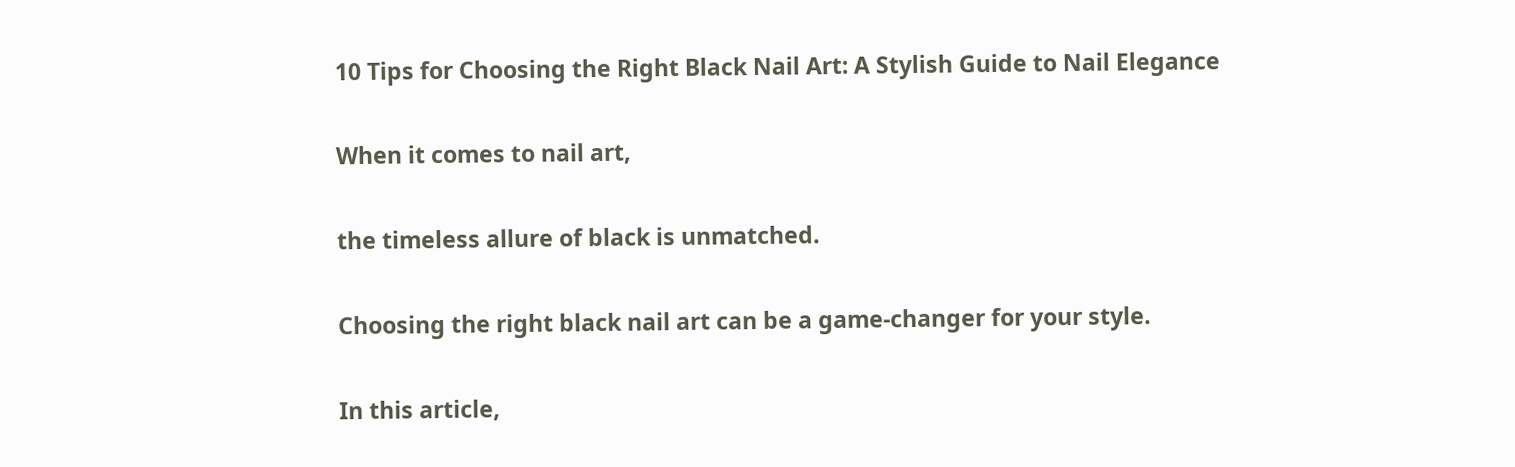10 Tips for Choosing the Right Black Nail Art: A Stylish Guide to Nail Elegance

When it comes to nail art,

the timeless allure of black is unmatched.

Choosing the right black nail art can be a game-changer for your style.

In this article,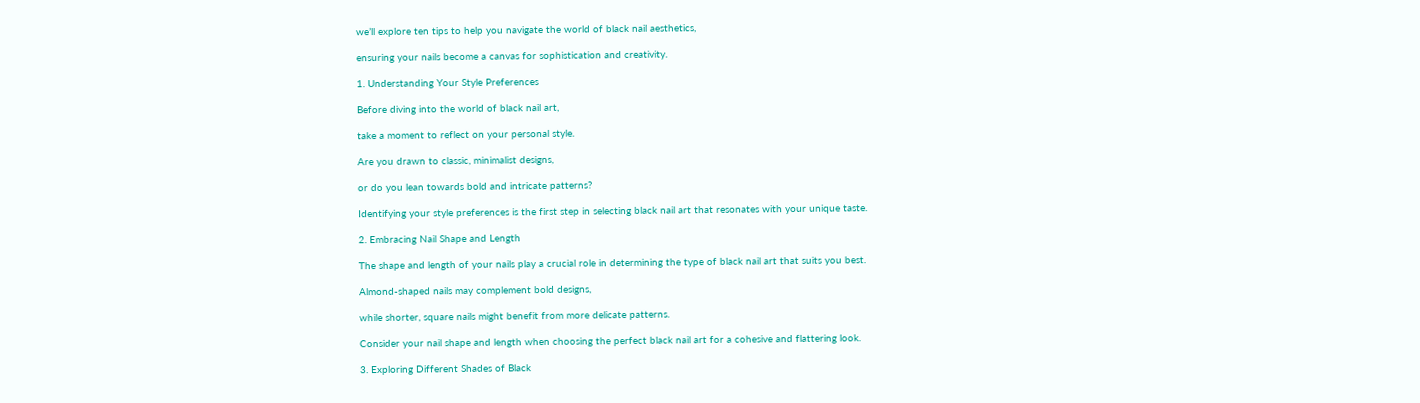we’ll explore ten tips to help you navigate the world of black nail aesthetics,

ensuring your nails become a canvas for sophistication and creativity.

1. Understanding Your Style Preferences

Before diving into the world of black nail art,

take a moment to reflect on your personal style.

Are you drawn to classic, minimalist designs,

or do you lean towards bold and intricate patterns?

Identifying your style preferences is the first step in selecting black nail art that resonates with your unique taste.

2. Embracing Nail Shape and Length

The shape and length of your nails play a crucial role in determining the type of black nail art that suits you best.

Almond-shaped nails may complement bold designs,

while shorter, square nails might benefit from more delicate patterns.

Consider your nail shape and length when choosing the perfect black nail art for a cohesive and flattering look.

3. Exploring Different Shades of Black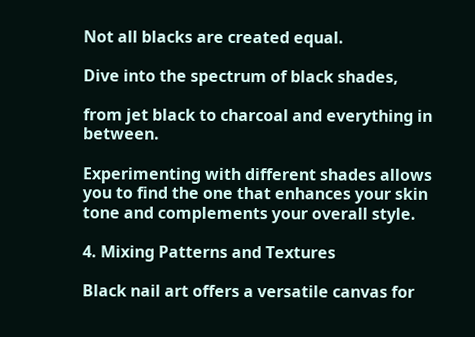Not all blacks are created equal.

Dive into the spectrum of black shades,

from jet black to charcoal and everything in between.

Experimenting with different shades allows you to find the one that enhances your skin tone and complements your overall style.

4. Mixing Patterns and Textures

Black nail art offers a versatile canvas for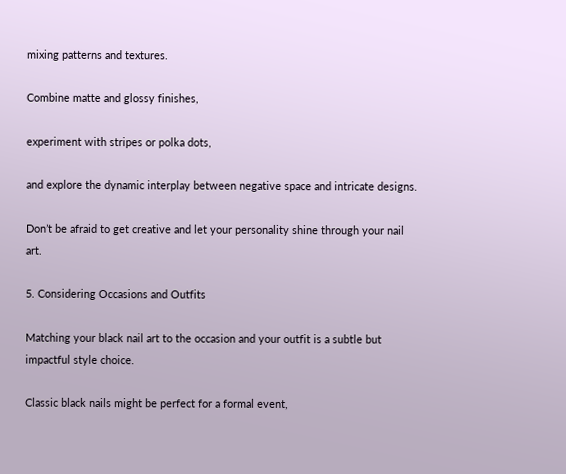mixing patterns and textures.

Combine matte and glossy finishes,

experiment with stripes or polka dots,

and explore the dynamic interplay between negative space and intricate designs.

Don’t be afraid to get creative and let your personality shine through your nail art.

5. Considering Occasions and Outfits

Matching your black nail art to the occasion and your outfit is a subtle but impactful style choice.

Classic black nails might be perfect for a formal event,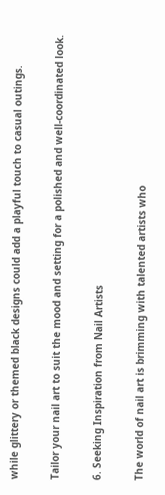while glittery or themed black designs could add a playful touch to casual outings.

Tailor your nail art to suit the mood and setting for a polished and well-coordinated look.

6. Seeking Inspiration from Nail Artists

The world of nail art is brimming with talented artists who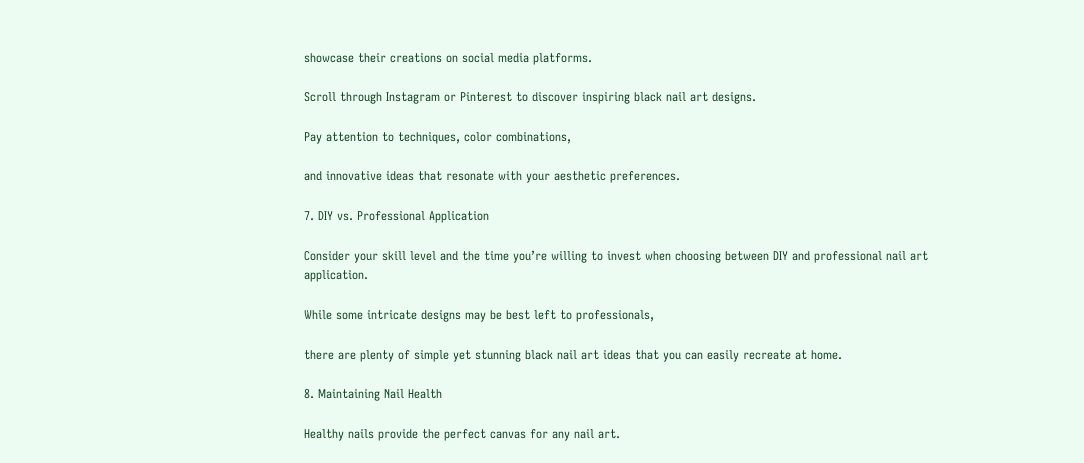showcase their creations on social media platforms.

Scroll through Instagram or Pinterest to discover inspiring black nail art designs.

Pay attention to techniques, color combinations,

and innovative ideas that resonate with your aesthetic preferences.

7. DIY vs. Professional Application

Consider your skill level and the time you’re willing to invest when choosing between DIY and professional nail art application.

While some intricate designs may be best left to professionals,

there are plenty of simple yet stunning black nail art ideas that you can easily recreate at home.

8. Maintaining Nail Health

Healthy nails provide the perfect canvas for any nail art.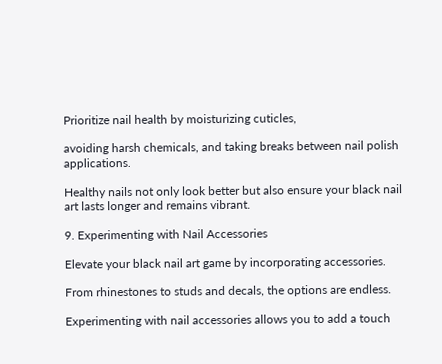Prioritize nail health by moisturizing cuticles,

avoiding harsh chemicals, and taking breaks between nail polish applications.

Healthy nails not only look better but also ensure your black nail art lasts longer and remains vibrant.

9. Experimenting with Nail Accessories

Elevate your black nail art game by incorporating accessories.

From rhinestones to studs and decals, the options are endless.

Experimenting with nail accessories allows you to add a touch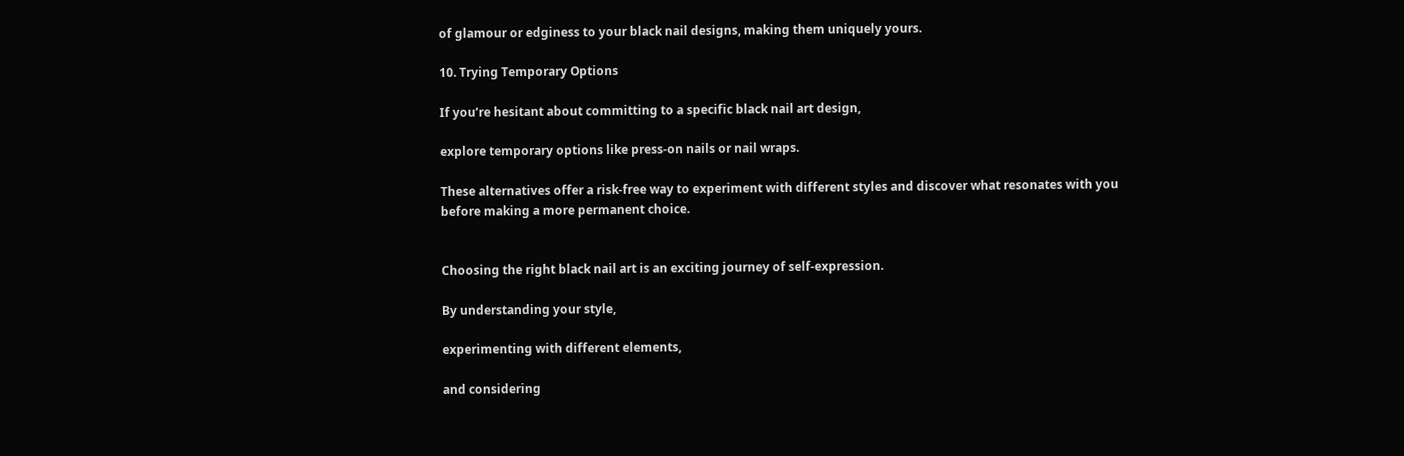of glamour or edginess to your black nail designs, making them uniquely yours.

10. Trying Temporary Options

If you’re hesitant about committing to a specific black nail art design,

explore temporary options like press-on nails or nail wraps.

These alternatives offer a risk-free way to experiment with different styles and discover what resonates with you before making a more permanent choice.


Choosing the right black nail art is an exciting journey of self-expression.

By understanding your style,

experimenting with different elements,

and considering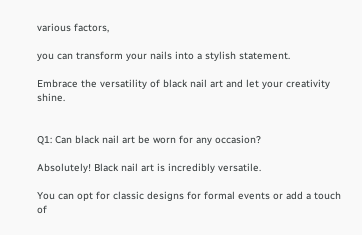various factors,

you can transform your nails into a stylish statement.

Embrace the versatility of black nail art and let your creativity shine.


Q1: Can black nail art be worn for any occasion?

Absolutely! Black nail art is incredibly versatile.

You can opt for classic designs for formal events or add a touch of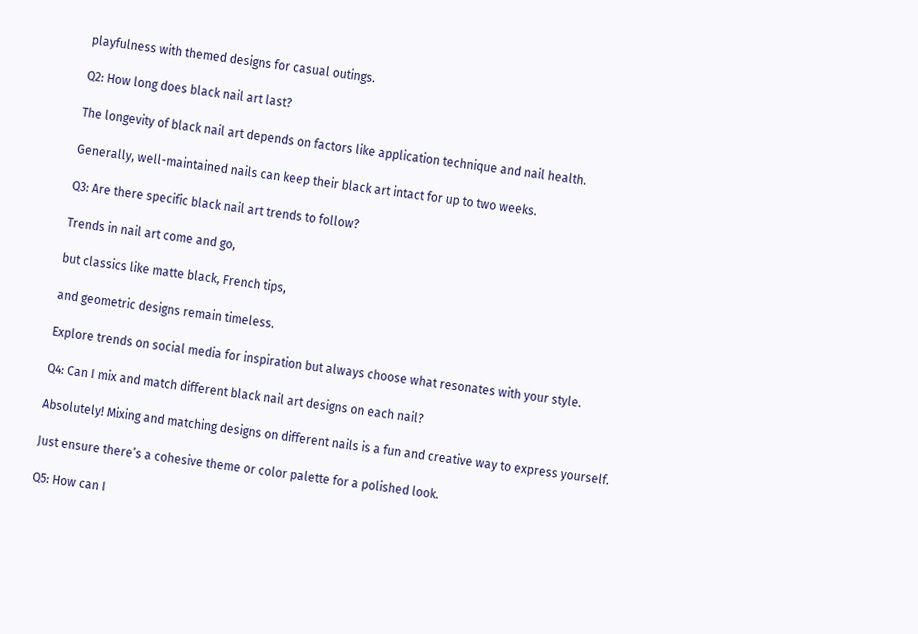playfulness with themed designs for casual outings.

Q2: How long does black nail art last?

The longevity of black nail art depends on factors like application technique and nail health.

Generally, well-maintained nails can keep their black art intact for up to two weeks.

Q3: Are there specific black nail art trends to follow?

Trends in nail art come and go,

but classics like matte black, French tips,

and geometric designs remain timeless.

Explore trends on social media for inspiration but always choose what resonates with your style.

Q4: Can I mix and match different black nail art designs on each nail?

Absolutely! Mixing and matching designs on different nails is a fun and creative way to express yourself.

Just ensure there’s a cohesive theme or color palette for a polished look.

Q5: How can I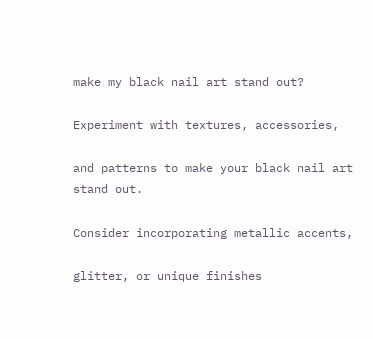make my black nail art stand out?

Experiment with textures, accessories,

and patterns to make your black nail art stand out.

Consider incorporating metallic accents,

glitter, or unique finishes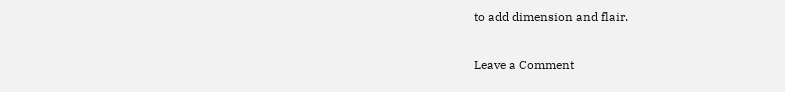to add dimension and flair.

Leave a Comment